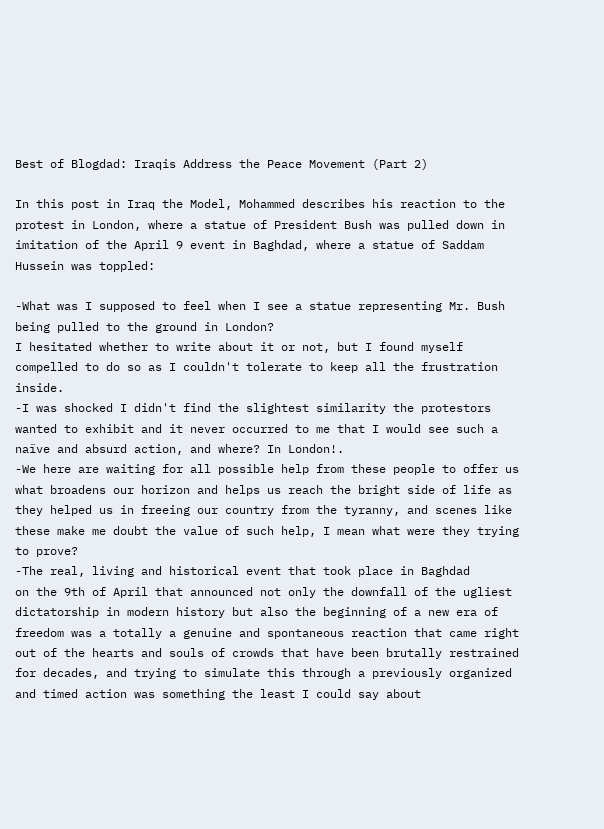Best of Blogdad: Iraqis Address the Peace Movement (Part 2)

In this post in Iraq the Model, Mohammed describes his reaction to the protest in London, where a statue of President Bush was pulled down in imitation of the April 9 event in Baghdad, where a statue of Saddam Hussein was toppled:

-What was I supposed to feel when I see a statue representing Mr. Bush being pulled to the ground in London?
I hesitated whether to write about it or not, but I found myself compelled to do so as I couldn't tolerate to keep all the frustration inside.
-I was shocked I didn't find the slightest similarity the protestors wanted to exhibit and it never occurred to me that I would see such a naïve and absurd action, and where? In London!.
-We here are waiting for all possible help from these people to offer us what broadens our horizon and helps us reach the bright side of life as they helped us in freeing our country from the tyranny, and scenes like these make me doubt the value of such help, I mean what were they trying to prove?
-The real, living and historical event that took place in Baghdad
on the 9th of April that announced not only the downfall of the ugliest dictatorship in modern history but also the beginning of a new era of freedom was a totally a genuine and spontaneous reaction that came right out of the hearts and souls of crowds that have been brutally restrained for decades, and trying to simulate this through a previously organized and timed action was something the least I could say about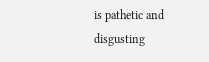is pathetic and disgusting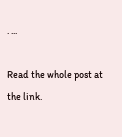. ...

Read the whole post at the link.